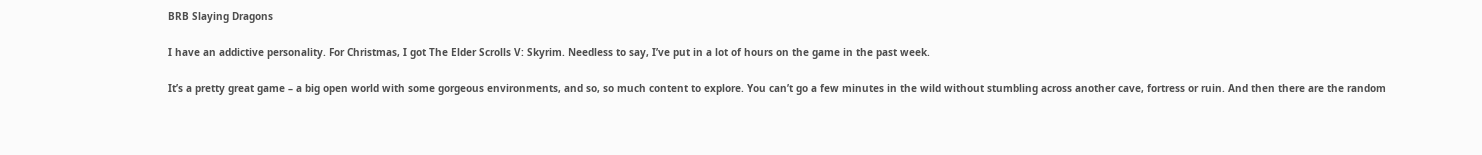BRB Slaying Dragons

I have an addictive personality. For Christmas, I got The Elder Scrolls V: Skyrim. Needless to say, I’ve put in a lot of hours on the game in the past week.

It’s a pretty great game – a big open world with some gorgeous environments, and so, so much content to explore. You can’t go a few minutes in the wild without stumbling across another cave, fortress or ruin. And then there are the random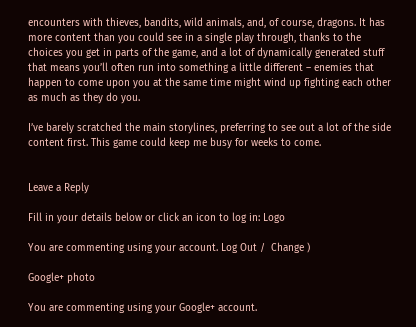encounters with thieves, bandits, wild animals, and, of course, dragons. It has more content than you could see in a single play through, thanks to the choices you get in parts of the game, and a lot of dynamically generated stuff that means you’ll often run into something a little different – enemies that happen to come upon you at the same time might wind up fighting each other as much as they do you.

I’ve barely scratched the main storylines, preferring to see out a lot of the side content first. This game could keep me busy for weeks to come.


Leave a Reply

Fill in your details below or click an icon to log in: Logo

You are commenting using your account. Log Out /  Change )

Google+ photo

You are commenting using your Google+ account.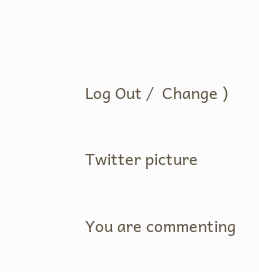Log Out /  Change )

Twitter picture

You are commenting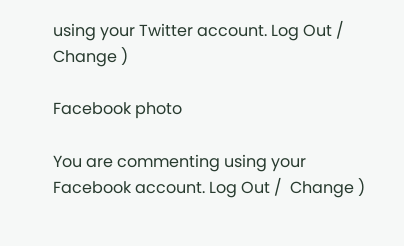using your Twitter account. Log Out /  Change )

Facebook photo

You are commenting using your Facebook account. Log Out /  Change )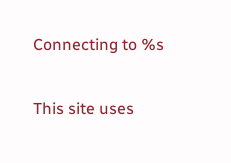Connecting to %s

This site uses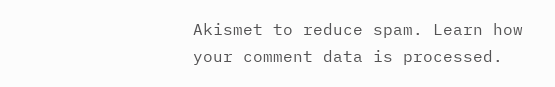Akismet to reduce spam. Learn how your comment data is processed.